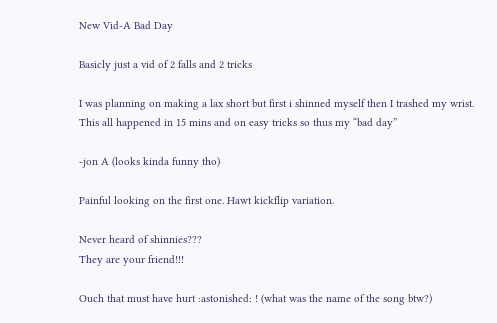New Vid-A Bad Day

Basicly just a vid of 2 falls and 2 tricks

I was planning on making a lax short but first i shinned myself then I trashed my wrist.
This all happened in 15 mins and on easy tricks so thus my “bad day”

-jon A (looks kinda funny tho)

Painful looking on the first one. Hawt kickflip variation.

Never heard of shinnies???
They are your friend!!!

Ouch that must have hurt :astonished: ! (what was the name of the song btw?)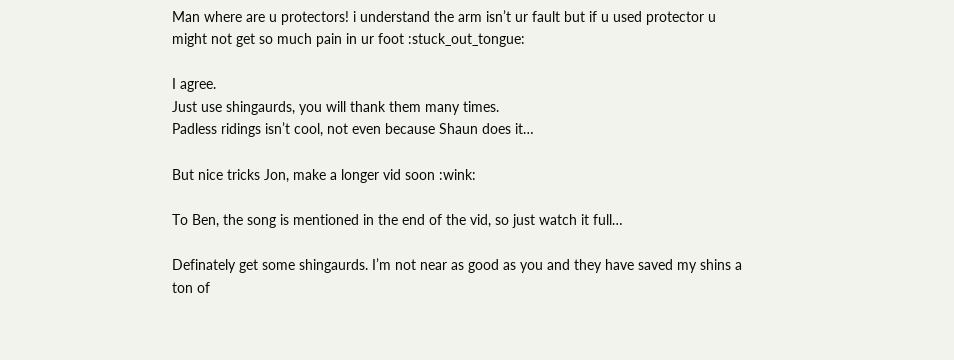Man where are u protectors! i understand the arm isn’t ur fault but if u used protector u might not get so much pain in ur foot :stuck_out_tongue:

I agree.
Just use shingaurds, you will thank them many times.
Padless ridings isn’t cool, not even because Shaun does it…

But nice tricks Jon, make a longer vid soon :wink:

To Ben, the song is mentioned in the end of the vid, so just watch it full…

Definately get some shingaurds. I’m not near as good as you and they have saved my shins a ton of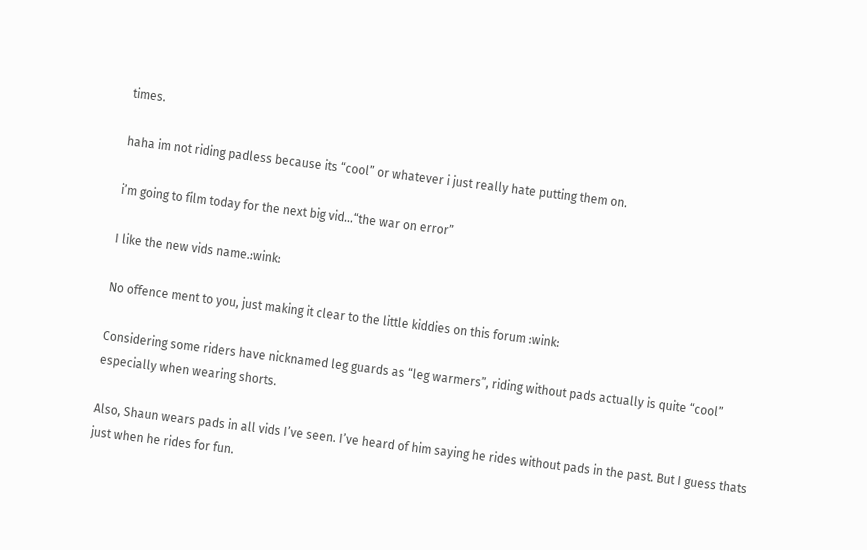times.

haha im not riding padless because its “cool” or whatever i just really hate putting them on.

i’m going to film today for the next big vid…“the war on error”

I like the new vids name.:wink:

No offence ment to you, just making it clear to the little kiddies on this forum :wink:

Considering some riders have nicknamed leg guards as “leg warmers”, riding without pads actually is quite “cool” especially when wearing shorts.

Also, Shaun wears pads in all vids I’ve seen. I’ve heard of him saying he rides without pads in the past. But I guess thats just when he rides for fun.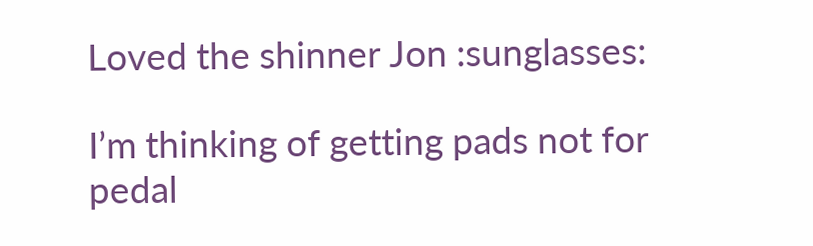Loved the shinner Jon :sunglasses:

I’m thinking of getting pads not for pedal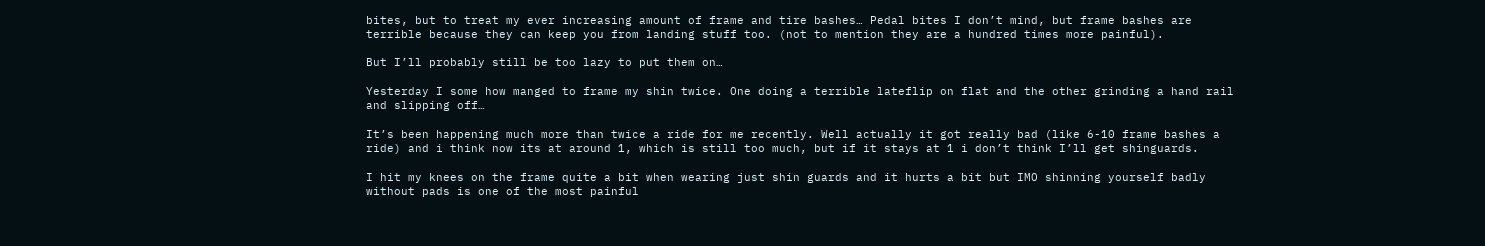bites, but to treat my ever increasing amount of frame and tire bashes… Pedal bites I don’t mind, but frame bashes are terrible because they can keep you from landing stuff too. (not to mention they are a hundred times more painful).

But I’ll probably still be too lazy to put them on…

Yesterday I some how manged to frame my shin twice. One doing a terrible lateflip on flat and the other grinding a hand rail and slipping off…

It’s been happening much more than twice a ride for me recently. Well actually it got really bad (like 6-10 frame bashes a ride) and i think now its at around 1, which is still too much, but if it stays at 1 i don’t think I’ll get shinguards.

I hit my knees on the frame quite a bit when wearing just shin guards and it hurts a bit but IMO shinning yourself badly without pads is one of the most painful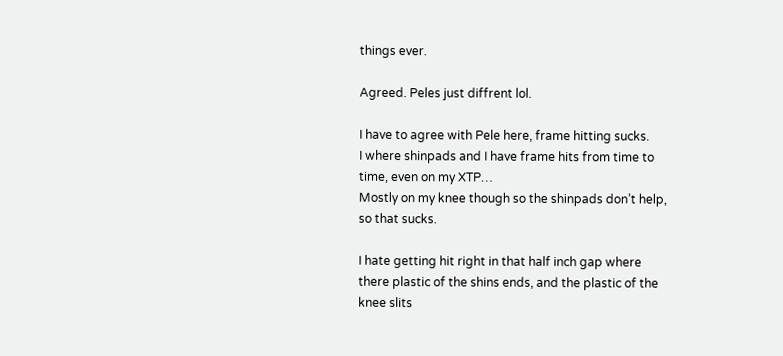things ever.

Agreed. Peles just diffrent lol.

I have to agree with Pele here, frame hitting sucks.
I where shinpads and I have frame hits from time to time, even on my XTP…
Mostly on my knee though so the shinpads don’t help, so that sucks.

I hate getting hit right in that half inch gap where there plastic of the shins ends, and the plastic of the knee slits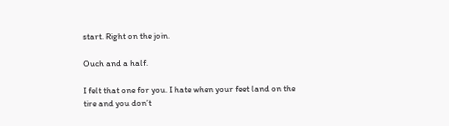start. Right on the join.

Ouch and a half.

I felt that one for you. I hate when your feet land on the tire and you don’t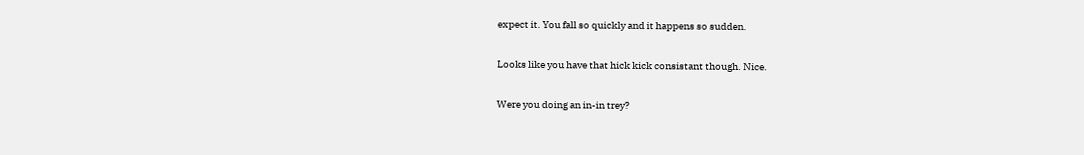expect it. You fall so quickly and it happens so sudden.

Looks like you have that hick kick consistant though. Nice.

Were you doing an in-in trey?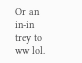Or an in-in trey to ww lol.